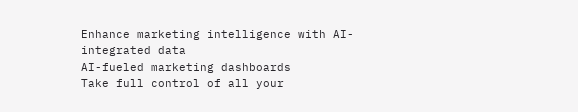Enhance marketing intelligence with AI-integrated data
AI-fueled marketing dashboards
Take full control of all your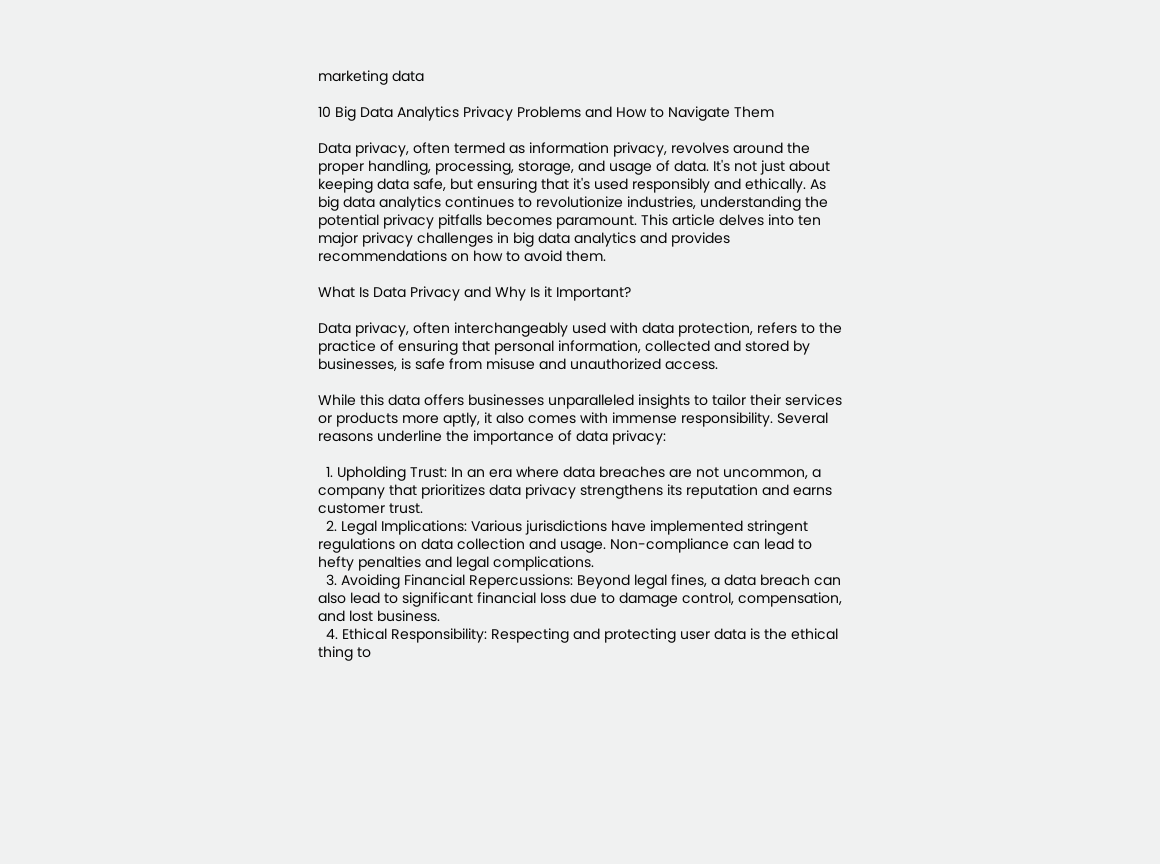marketing data

10 Big Data Analytics Privacy Problems and How to Navigate Them

Data privacy, often termed as information privacy, revolves around the proper handling, processing, storage, and usage of data. It's not just about keeping data safe, but ensuring that it's used responsibly and ethically. As big data analytics continues to revolutionize industries, understanding the potential privacy pitfalls becomes paramount. This article delves into ten major privacy challenges in big data analytics and provides recommendations on how to avoid them.

What Is Data Privacy and Why Is it Important?

Data privacy, often interchangeably used with data protection, refers to the practice of ensuring that personal information, collected and stored by businesses, is safe from misuse and unauthorized access.

While this data offers businesses unparalleled insights to tailor their services or products more aptly, it also comes with immense responsibility. Several reasons underline the importance of data privacy:

  1. Upholding Trust: In an era where data breaches are not uncommon, a company that prioritizes data privacy strengthens its reputation and earns customer trust.
  2. Legal Implications: Various jurisdictions have implemented stringent regulations on data collection and usage. Non-compliance can lead to hefty penalties and legal complications.
  3. Avoiding Financial Repercussions: Beyond legal fines, a data breach can also lead to significant financial loss due to damage control, compensation, and lost business.
  4. Ethical Responsibility: Respecting and protecting user data is the ethical thing to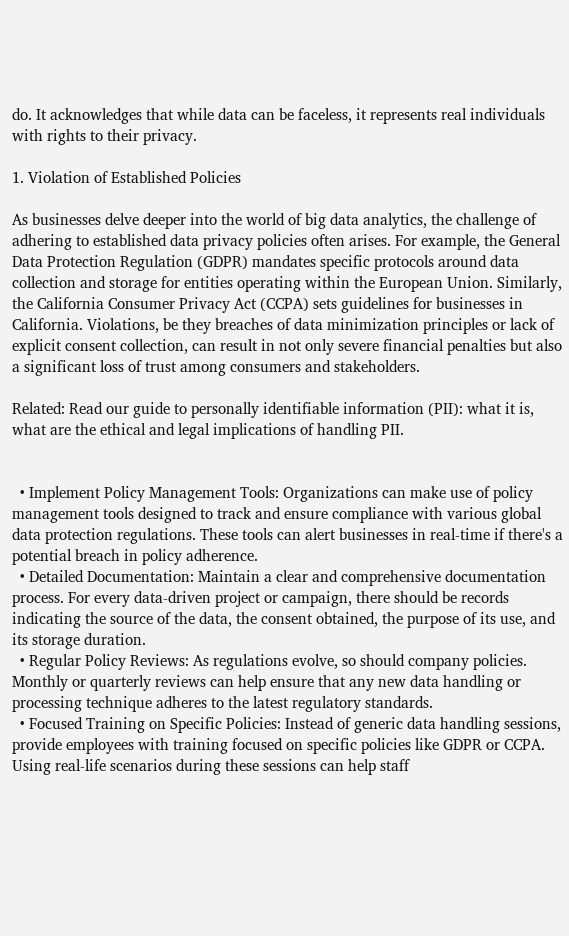do. It acknowledges that while data can be faceless, it represents real individuals with rights to their privacy.

1. Violation of Established Policies

As businesses delve deeper into the world of big data analytics, the challenge of adhering to established data privacy policies often arises. For example, the General Data Protection Regulation (GDPR) mandates specific protocols around data collection and storage for entities operating within the European Union. Similarly, the California Consumer Privacy Act (CCPA) sets guidelines for businesses in California. Violations, be they breaches of data minimization principles or lack of explicit consent collection, can result in not only severe financial penalties but also a significant loss of trust among consumers and stakeholders.

Related: Read our guide to personally identifiable information (PII): what it is, what are the ethical and legal implications of handling PII.


  • Implement Policy Management Tools: Organizations can make use of policy management tools designed to track and ensure compliance with various global data protection regulations. These tools can alert businesses in real-time if there's a potential breach in policy adherence.
  • Detailed Documentation: Maintain a clear and comprehensive documentation process. For every data-driven project or campaign, there should be records indicating the source of the data, the consent obtained, the purpose of its use, and its storage duration.
  • Regular Policy Reviews: As regulations evolve, so should company policies. Monthly or quarterly reviews can help ensure that any new data handling or processing technique adheres to the latest regulatory standards.
  • Focused Training on Specific Policies: Instead of generic data handling sessions, provide employees with training focused on specific policies like GDPR or CCPA. Using real-life scenarios during these sessions can help staff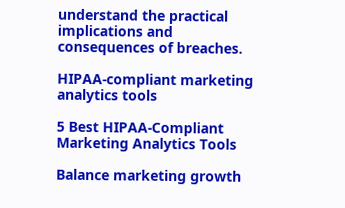understand the practical implications and consequences of breaches.

HIPAA-compliant marketing analytics tools

5 Best HIPAA-Compliant Marketing Analytics Tools

Balance marketing growth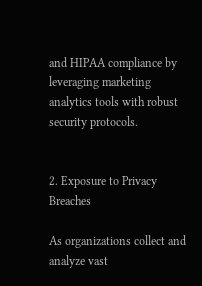and HIPAA compliance by leveraging marketing analytics tools with robust security protocols.


2. Exposure to Privacy Breaches

As organizations collect and analyze vast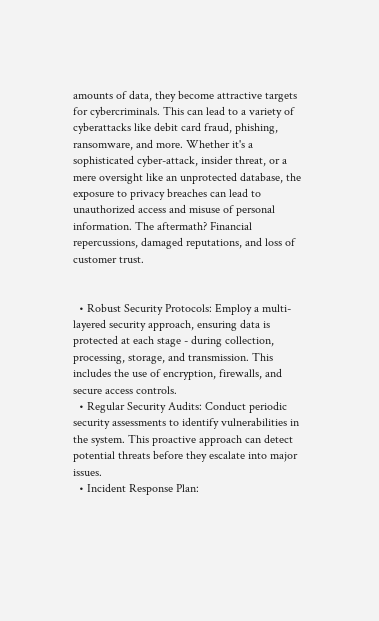amounts of data, they become attractive targets for cybercriminals. This can lead to a variety of cyberattacks like debit card fraud, phishing, ransomware, and more. Whether it's a sophisticated cyber-attack, insider threat, or a mere oversight like an unprotected database, the exposure to privacy breaches can lead to unauthorized access and misuse of personal information. The aftermath? Financial repercussions, damaged reputations, and loss of customer trust.


  • Robust Security Protocols: Employ a multi-layered security approach, ensuring data is protected at each stage - during collection, processing, storage, and transmission. This includes the use of encryption, firewalls, and secure access controls.
  • Regular Security Audits: Conduct periodic security assessments to identify vulnerabilities in the system. This proactive approach can detect potential threats before they escalate into major issues.
  • Incident Response Plan: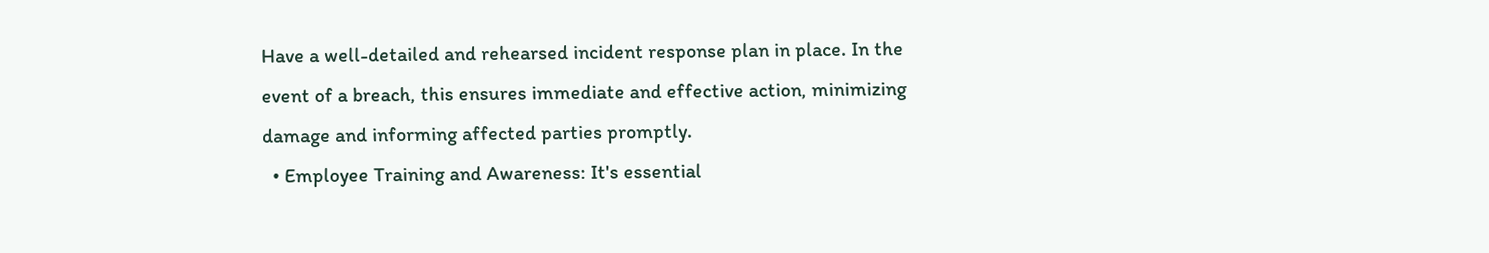Have a well-detailed and rehearsed incident response plan in place. In the event of a breach, this ensures immediate and effective action, minimizing damage and informing affected parties promptly.
  • Employee Training and Awareness: It's essential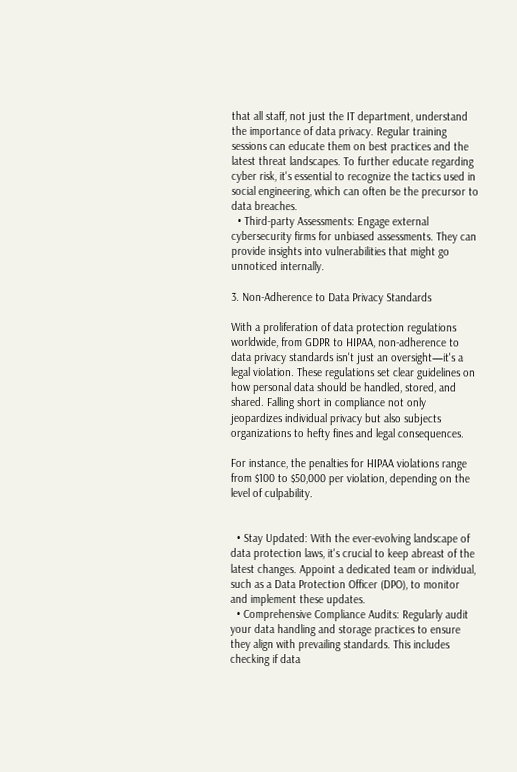that all staff, not just the IT department, understand the importance of data privacy. Regular training sessions can educate them on best practices and the latest threat landscapes. To further educate regarding cyber risk, it's essential to recognize the tactics used in social engineering, which can often be the precursor to data breaches.
  • Third-party Assessments: Engage external cybersecurity firms for unbiased assessments. They can provide insights into vulnerabilities that might go unnoticed internally.

3. Non-Adherence to Data Privacy Standards

With a proliferation of data protection regulations worldwide, from GDPR to HIPAA, non-adherence to data privacy standards isn't just an oversight—it's a legal violation. These regulations set clear guidelines on how personal data should be handled, stored, and shared. Falling short in compliance not only jeopardizes individual privacy but also subjects organizations to hefty fines and legal consequences.

For instance, the penalties for HIPAA violations range from $100 to $50,000 per violation, depending on the level of culpability.


  • Stay Updated: With the ever-evolving landscape of data protection laws, it's crucial to keep abreast of the latest changes. Appoint a dedicated team or individual, such as a Data Protection Officer (DPO), to monitor and implement these updates.
  • Comprehensive Compliance Audits: Regularly audit your data handling and storage practices to ensure they align with prevailing standards. This includes checking if data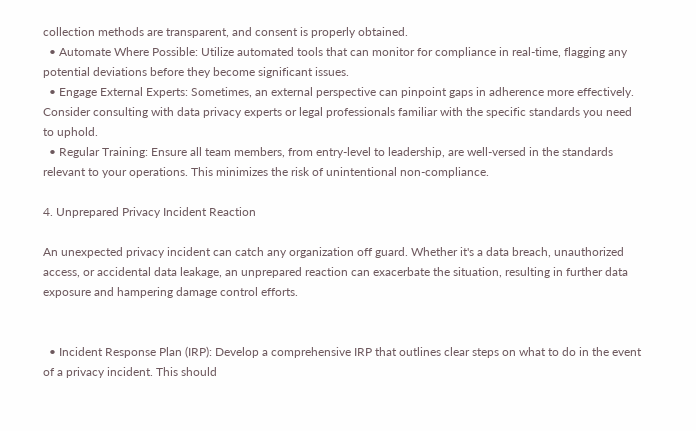collection methods are transparent, and consent is properly obtained.
  • Automate Where Possible: Utilize automated tools that can monitor for compliance in real-time, flagging any potential deviations before they become significant issues.
  • Engage External Experts: Sometimes, an external perspective can pinpoint gaps in adherence more effectively. Consider consulting with data privacy experts or legal professionals familiar with the specific standards you need to uphold.
  • Regular Training: Ensure all team members, from entry-level to leadership, are well-versed in the standards relevant to your operations. This minimizes the risk of unintentional non-compliance.

4. Unprepared Privacy Incident Reaction

An unexpected privacy incident can catch any organization off guard. Whether it's a data breach, unauthorized access, or accidental data leakage, an unprepared reaction can exacerbate the situation, resulting in further data exposure and hampering damage control efforts.


  • Incident Response Plan (IRP): Develop a comprehensive IRP that outlines clear steps on what to do in the event of a privacy incident. This should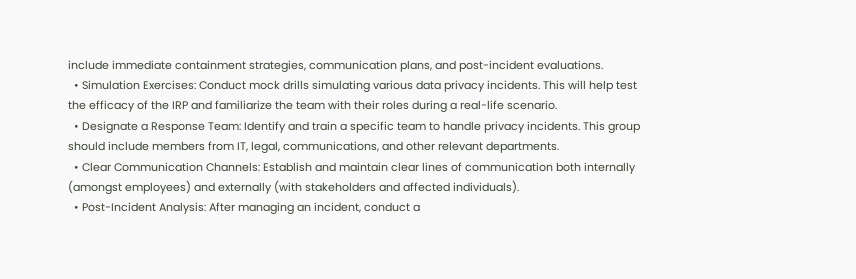include immediate containment strategies, communication plans, and post-incident evaluations.
  • Simulation Exercises: Conduct mock drills simulating various data privacy incidents. This will help test the efficacy of the IRP and familiarize the team with their roles during a real-life scenario.
  • Designate a Response Team: Identify and train a specific team to handle privacy incidents. This group should include members from IT, legal, communications, and other relevant departments.
  • Clear Communication Channels: Establish and maintain clear lines of communication both internally (amongst employees) and externally (with stakeholders and affected individuals).
  • Post-Incident Analysis: After managing an incident, conduct a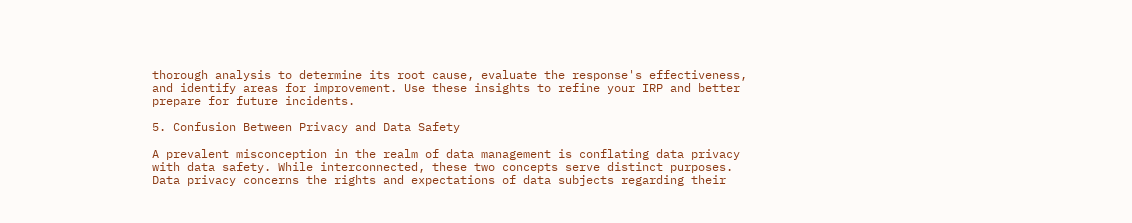thorough analysis to determine its root cause, evaluate the response's effectiveness, and identify areas for improvement. Use these insights to refine your IRP and better prepare for future incidents.

5. Confusion Between Privacy and Data Safety

A prevalent misconception in the realm of data management is conflating data privacy with data safety. While interconnected, these two concepts serve distinct purposes. Data privacy concerns the rights and expectations of data subjects regarding their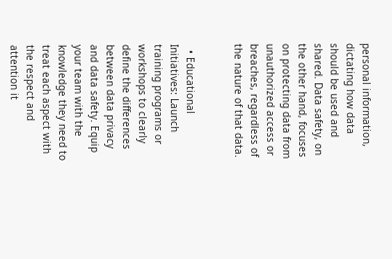personal information, dictating how data should be used and shared. Data safety, on the other hand, focuses on protecting data from unauthorized access or breaches, regardless of the nature of that data.


  • Educational Initiatives: Launch training programs or workshops to clearly define the differences between data privacy and data safety. Equip your team with the knowledge they need to treat each aspect with the respect and attention it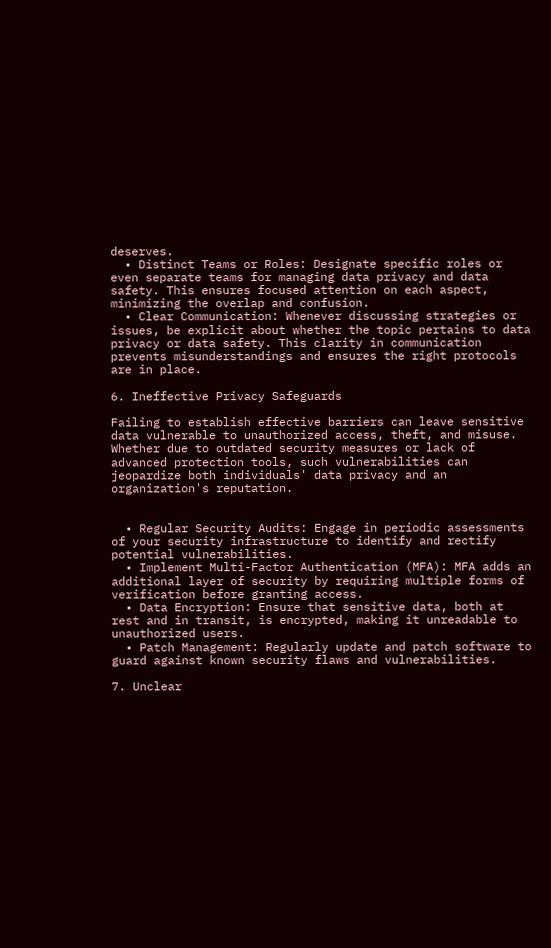deserves.
  • Distinct Teams or Roles: Designate specific roles or even separate teams for managing data privacy and data safety. This ensures focused attention on each aspect, minimizing the overlap and confusion.
  • Clear Communication: Whenever discussing strategies or issues, be explicit about whether the topic pertains to data privacy or data safety. This clarity in communication prevents misunderstandings and ensures the right protocols are in place.

6. Ineffective Privacy Safeguards

Failing to establish effective barriers can leave sensitive data vulnerable to unauthorized access, theft, and misuse. Whether due to outdated security measures or lack of advanced protection tools, such vulnerabilities can jeopardize both individuals' data privacy and an organization's reputation.


  • Regular Security Audits: Engage in periodic assessments of your security infrastructure to identify and rectify potential vulnerabilities.
  • Implement Multi-Factor Authentication (MFA): MFA adds an additional layer of security by requiring multiple forms of verification before granting access.
  • Data Encryption: Ensure that sensitive data, both at rest and in transit, is encrypted, making it unreadable to unauthorized users.
  • Patch Management: Regularly update and patch software to guard against known security flaws and vulnerabilities.

7. Unclear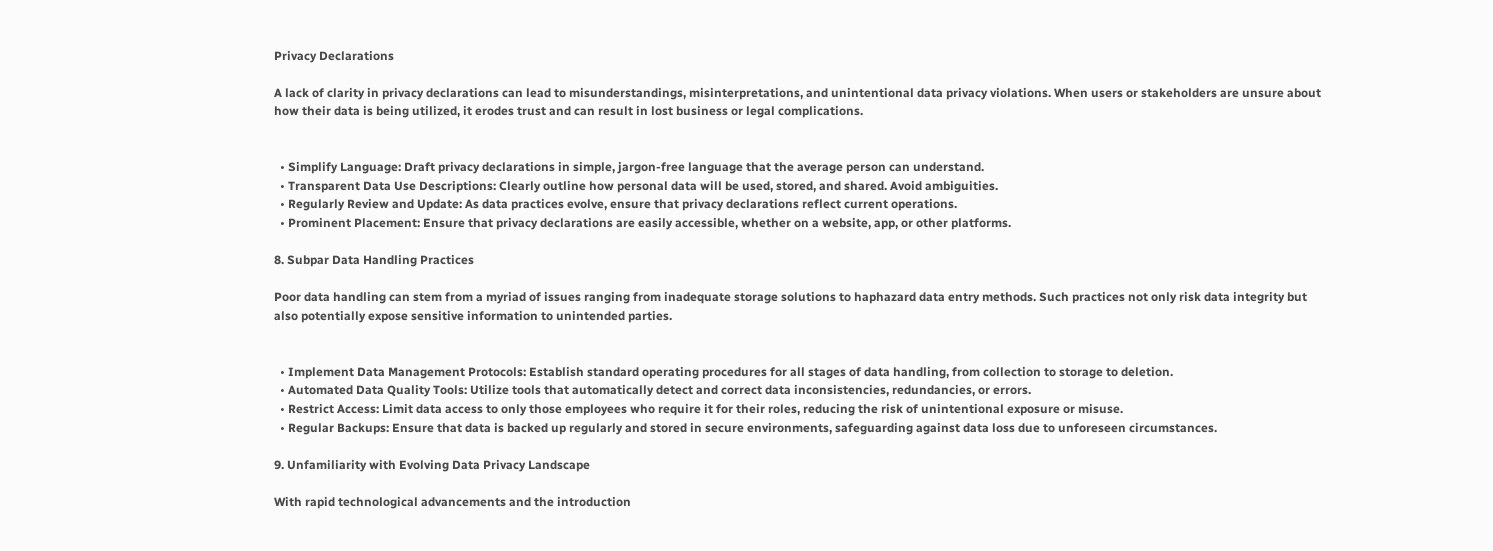Privacy Declarations

A lack of clarity in privacy declarations can lead to misunderstandings, misinterpretations, and unintentional data privacy violations. When users or stakeholders are unsure about how their data is being utilized, it erodes trust and can result in lost business or legal complications.


  • Simplify Language: Draft privacy declarations in simple, jargon-free language that the average person can understand.
  • Transparent Data Use Descriptions: Clearly outline how personal data will be used, stored, and shared. Avoid ambiguities.
  • Regularly Review and Update: As data practices evolve, ensure that privacy declarations reflect current operations.
  • Prominent Placement: Ensure that privacy declarations are easily accessible, whether on a website, app, or other platforms.

8. Subpar Data Handling Practices

Poor data handling can stem from a myriad of issues ranging from inadequate storage solutions to haphazard data entry methods. Such practices not only risk data integrity but also potentially expose sensitive information to unintended parties.


  • Implement Data Management Protocols: Establish standard operating procedures for all stages of data handling, from collection to storage to deletion.
  • Automated Data Quality Tools: Utilize tools that automatically detect and correct data inconsistencies, redundancies, or errors.
  • Restrict Access: Limit data access to only those employees who require it for their roles, reducing the risk of unintentional exposure or misuse.
  • Regular Backups: Ensure that data is backed up regularly and stored in secure environments, safeguarding against data loss due to unforeseen circumstances.

9. Unfamiliarity with Evolving Data Privacy Landscape

With rapid technological advancements and the introduction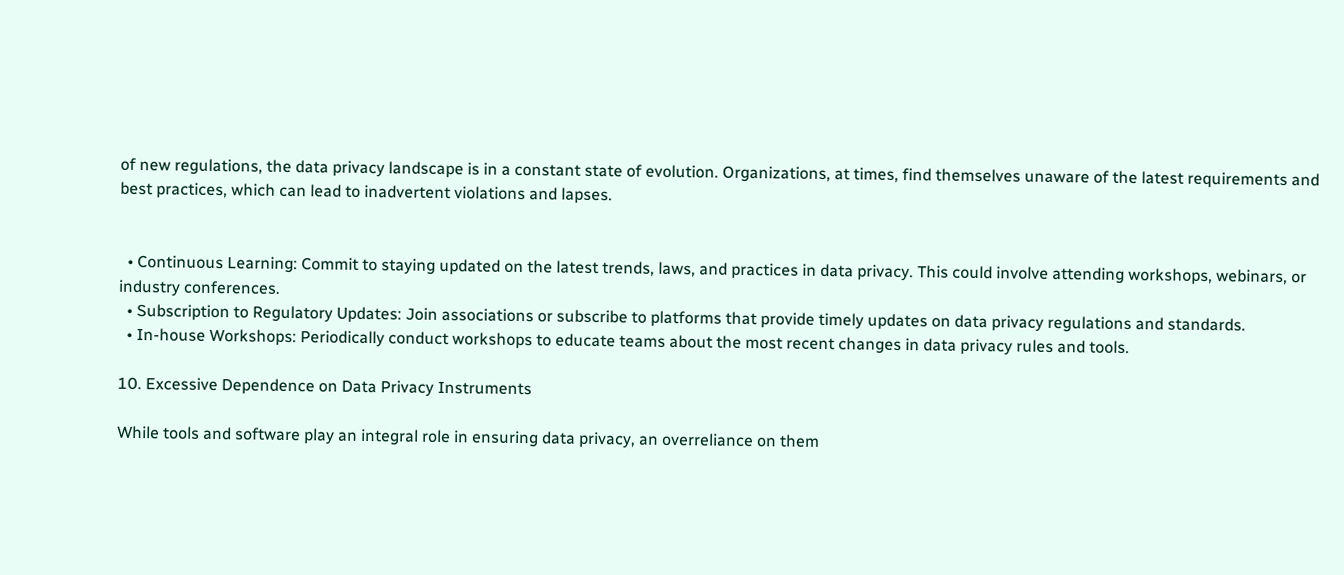of new regulations, the data privacy landscape is in a constant state of evolution. Organizations, at times, find themselves unaware of the latest requirements and best practices, which can lead to inadvertent violations and lapses.


  • Continuous Learning: Commit to staying updated on the latest trends, laws, and practices in data privacy. This could involve attending workshops, webinars, or industry conferences.
  • Subscription to Regulatory Updates: Join associations or subscribe to platforms that provide timely updates on data privacy regulations and standards.
  • In-house Workshops: Periodically conduct workshops to educate teams about the most recent changes in data privacy rules and tools.

10. Excessive Dependence on Data Privacy Instruments

While tools and software play an integral role in ensuring data privacy, an overreliance on them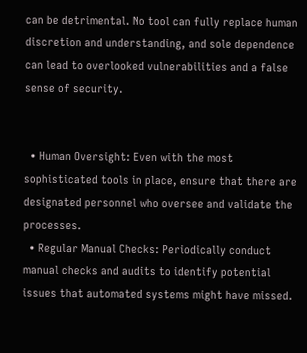can be detrimental. No tool can fully replace human discretion and understanding, and sole dependence can lead to overlooked vulnerabilities and a false sense of security.


  • Human Oversight: Even with the most sophisticated tools in place, ensure that there are designated personnel who oversee and validate the processes.
  • Regular Manual Checks: Periodically conduct manual checks and audits to identify potential issues that automated systems might have missed.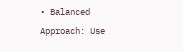• Balanced Approach: Use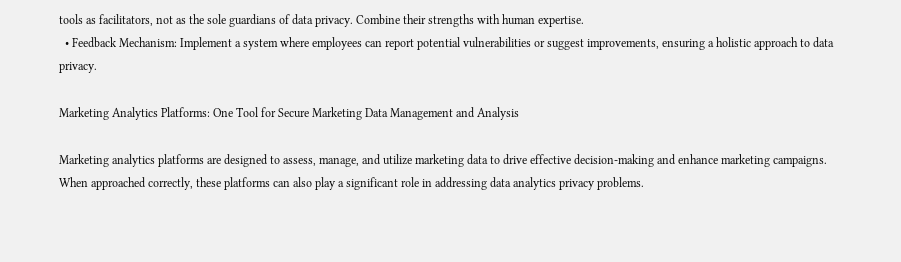tools as facilitators, not as the sole guardians of data privacy. Combine their strengths with human expertise.
  • Feedback Mechanism: Implement a system where employees can report potential vulnerabilities or suggest improvements, ensuring a holistic approach to data privacy.

Marketing Analytics Platforms: One Tool for Secure Marketing Data Management and Analysis

Marketing analytics platforms are designed to assess, manage, and utilize marketing data to drive effective decision-making and enhance marketing campaigns. When approached correctly, these platforms can also play a significant role in addressing data analytics privacy problems.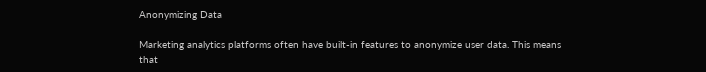Anonymizing Data

Marketing analytics platforms often have built-in features to anonymize user data. This means that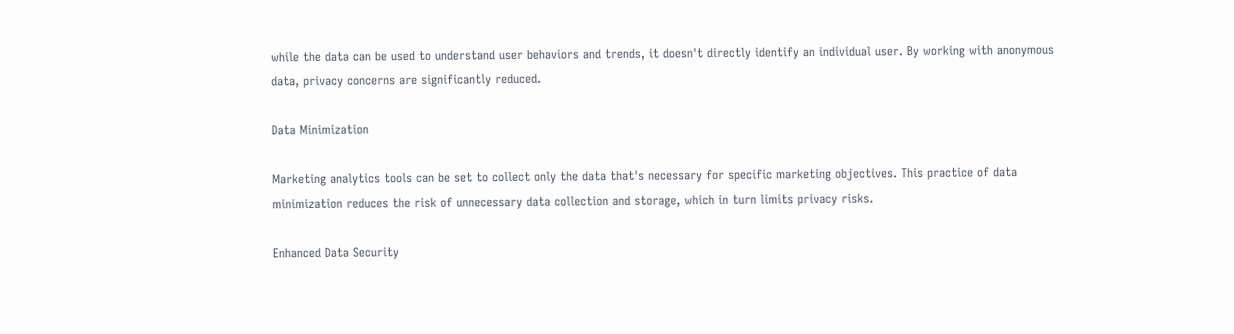while the data can be used to understand user behaviors and trends, it doesn't directly identify an individual user. By working with anonymous data, privacy concerns are significantly reduced.

Data Minimization

Marketing analytics tools can be set to collect only the data that's necessary for specific marketing objectives. This practice of data minimization reduces the risk of unnecessary data collection and storage, which in turn limits privacy risks.

Enhanced Data Security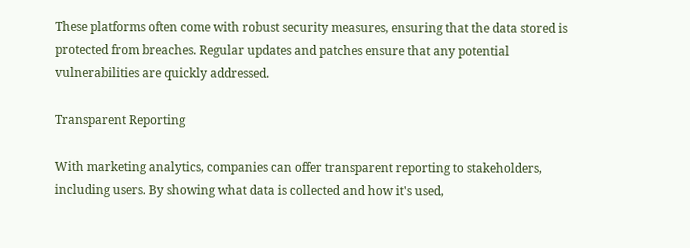These platforms often come with robust security measures, ensuring that the data stored is protected from breaches. Regular updates and patches ensure that any potential vulnerabilities are quickly addressed.

Transparent Reporting

With marketing analytics, companies can offer transparent reporting to stakeholders, including users. By showing what data is collected and how it's used,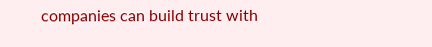companies can build trust with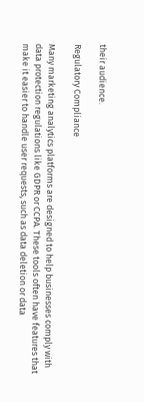their audience.

Regulatory Compliance

Many marketing analytics platforms are designed to help businesses comply with data protection regulations like GDPR or CCPA. These tools often have features that make it easier to handle user requests, such as data deletion or data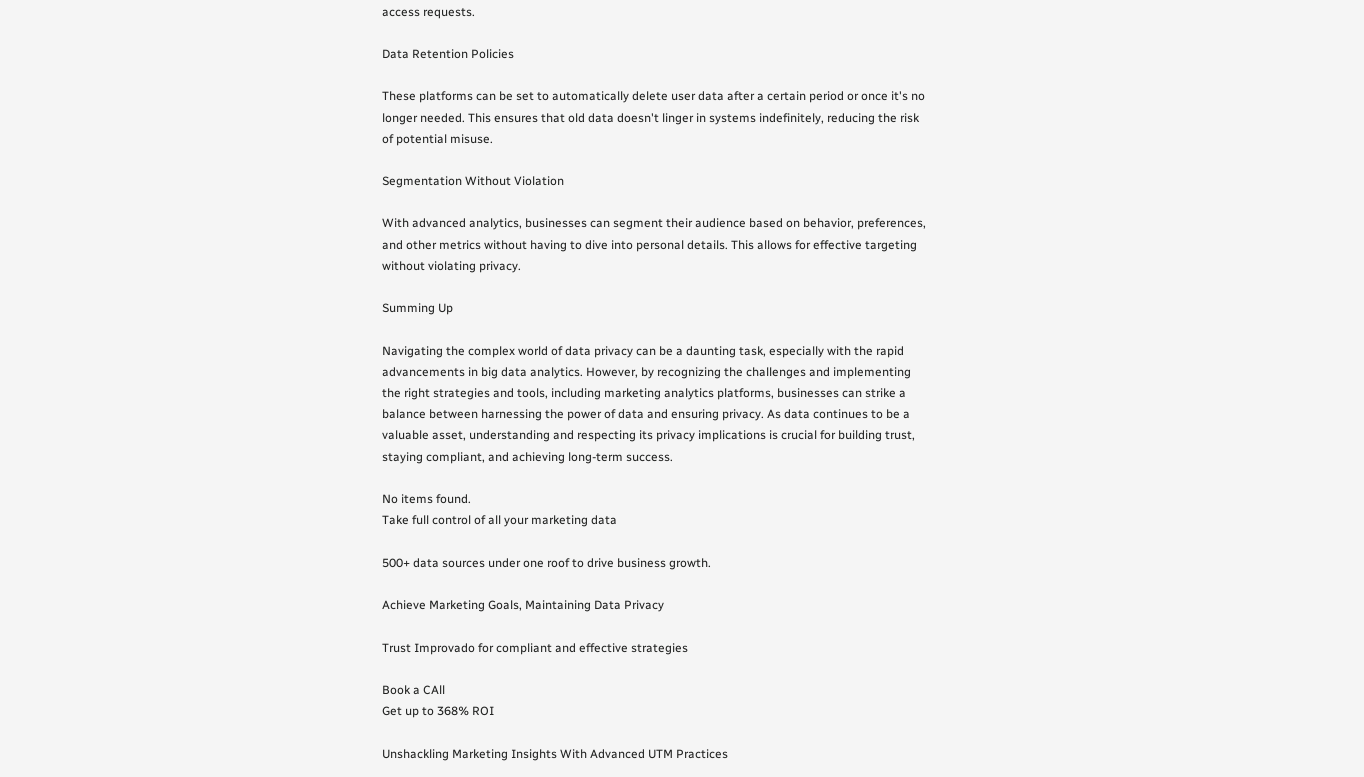access requests.

Data Retention Policies

These platforms can be set to automatically delete user data after a certain period or once it's no longer needed. This ensures that old data doesn't linger in systems indefinitely, reducing the risk of potential misuse.

Segmentation Without Violation

With advanced analytics, businesses can segment their audience based on behavior, preferences, and other metrics without having to dive into personal details. This allows for effective targeting without violating privacy.

Summing Up

Navigating the complex world of data privacy can be a daunting task, especially with the rapid advancements in big data analytics. However, by recognizing the challenges and implementing the right strategies and tools, including marketing analytics platforms, businesses can strike a balance between harnessing the power of data and ensuring privacy. As data continues to be a valuable asset, understanding and respecting its privacy implications is crucial for building trust, staying compliant, and achieving long-term success.

No items found.
Take full control of all your marketing data

500+ data sources under one roof to drive business growth.

Achieve Marketing Goals, Maintaining Data Privacy

Trust Improvado for compliant and effective strategies

Book a CAll
Get up to 368% ROI

Unshackling Marketing Insights With Advanced UTM Practices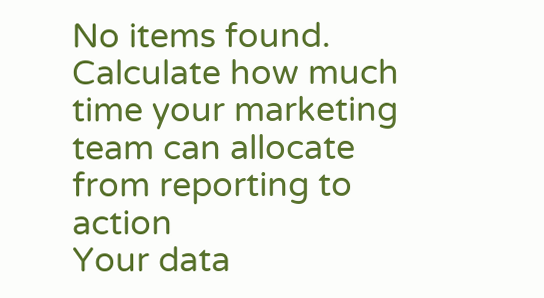No items found.
Calculate how much time your marketing team can allocate from reporting to action
Your data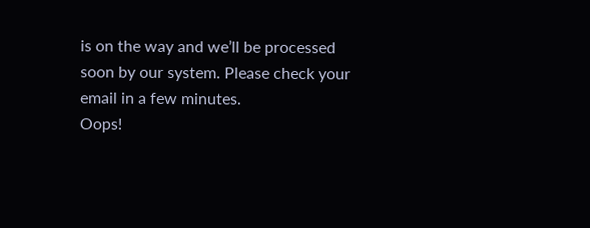is on the way and we’ll be processed soon by our system. Please check your email in a few minutes.
Oops!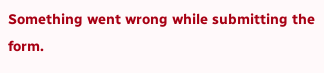Something went wrong while submitting the form.